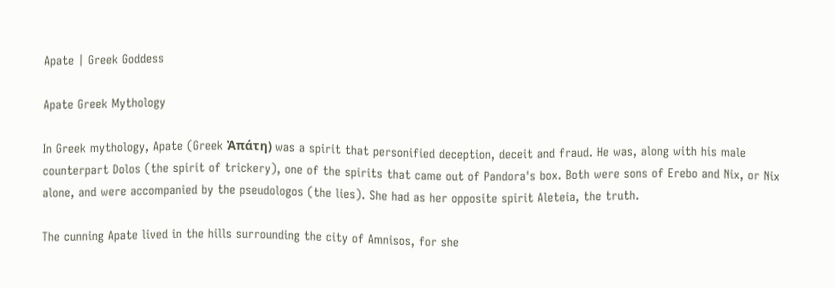Apate | Greek Goddess

Apate Greek Mythology

In Greek mythology, Apate (Greek Ἀπάτη) was a spirit that personified deception, deceit and fraud. He was, along with his male counterpart Dolos (the spirit of trickery), one of the spirits that came out of Pandora's box. Both were sons of Erebo and Nix, or Nix alone, and were accompanied by the pseudologos (the lies). She had as her opposite spirit Aleteia, the truth.

The cunning Apate lived in the hills surrounding the city of Amnisos, for she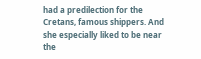had a predilection for the Cretans, famous shippers. And she especially liked to be near the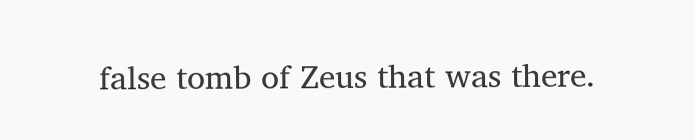false tomb of Zeus that was there.